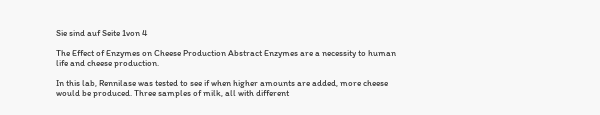Sie sind auf Seite 1von 4

The Effect of Enzymes on Cheese Production Abstract Enzymes are a necessity to human life and cheese production.

In this lab, Rennilase was tested to see if when higher amounts are added, more cheese would be produced. Three samples of milk, all with different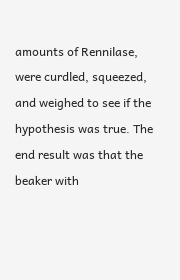amounts of Rennilase, were curdled, squeezed, and weighed to see if the hypothesis was true. The end result was that the beaker with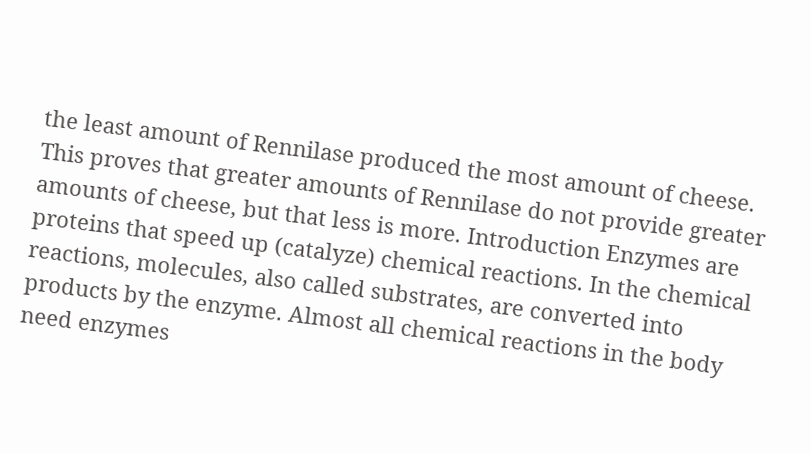the least amount of Rennilase produced the most amount of cheese. This proves that greater amounts of Rennilase do not provide greater amounts of cheese, but that less is more. Introduction Enzymes are proteins that speed up (catalyze) chemical reactions. In the chemical reactions, molecules, also called substrates, are converted into products by the enzyme. Almost all chemical reactions in the body need enzymes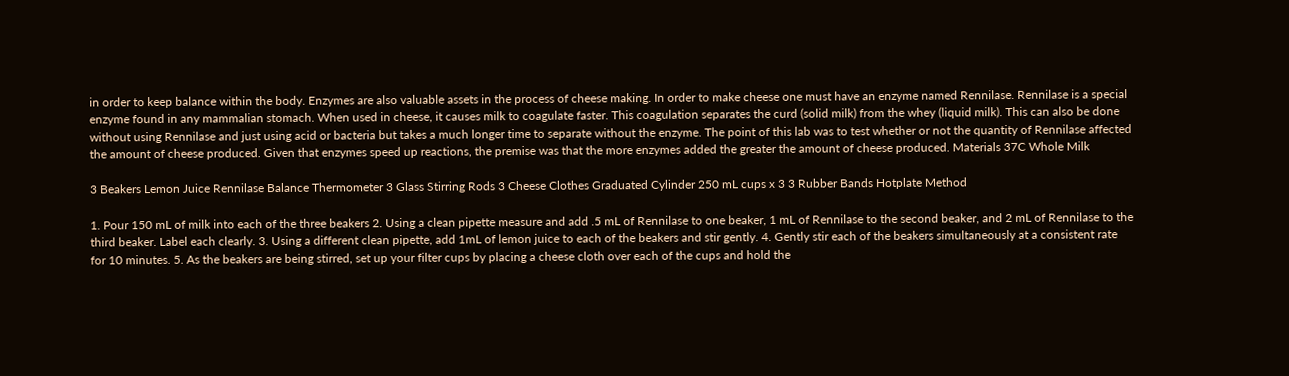in order to keep balance within the body. Enzymes are also valuable assets in the process of cheese making. In order to make cheese one must have an enzyme named Rennilase. Rennilase is a special enzyme found in any mammalian stomach. When used in cheese, it causes milk to coagulate faster. This coagulation separates the curd (solid milk) from the whey (liquid milk). This can also be done without using Rennilase and just using acid or bacteria but takes a much longer time to separate without the enzyme. The point of this lab was to test whether or not the quantity of Rennilase affected the amount of cheese produced. Given that enzymes speed up reactions, the premise was that the more enzymes added the greater the amount of cheese produced. Materials 37C Whole Milk

3 Beakers Lemon Juice Rennilase Balance Thermometer 3 Glass Stirring Rods 3 Cheese Clothes Graduated Cylinder 250 mL cups x 3 3 Rubber Bands Hotplate Method

1. Pour 150 mL of milk into each of the three beakers 2. Using a clean pipette measure and add .5 mL of Rennilase to one beaker, 1 mL of Rennilase to the second beaker, and 2 mL of Rennilase to the third beaker. Label each clearly. 3. Using a different clean pipette, add 1mL of lemon juice to each of the beakers and stir gently. 4. Gently stir each of the beakers simultaneously at a consistent rate for 10 minutes. 5. As the beakers are being stirred, set up your filter cups by placing a cheese cloth over each of the cups and hold the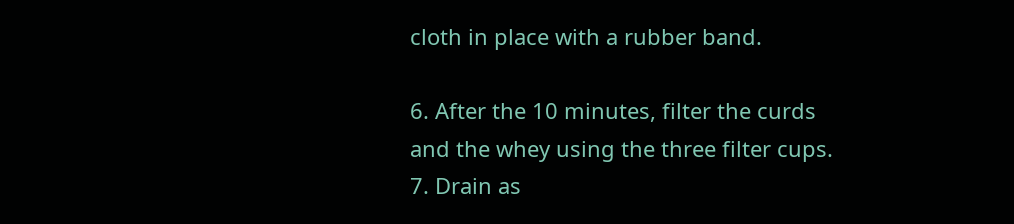cloth in place with a rubber band.

6. After the 10 minutes, filter the curds and the whey using the three filter cups. 7. Drain as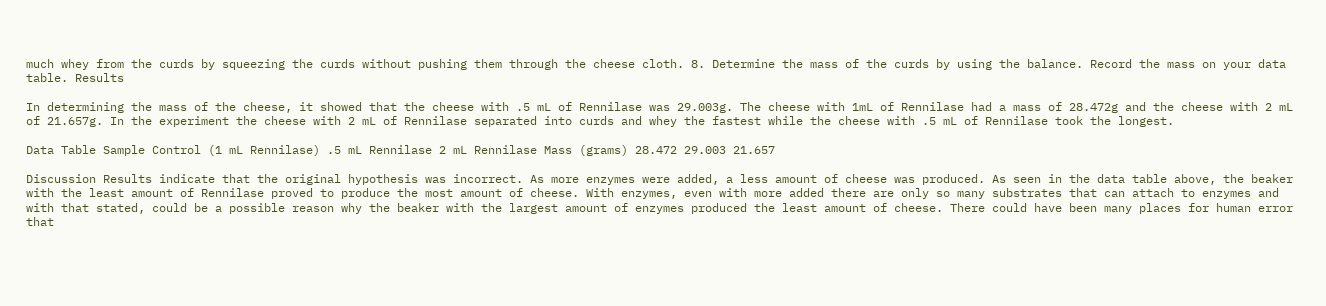much whey from the curds by squeezing the curds without pushing them through the cheese cloth. 8. Determine the mass of the curds by using the balance. Record the mass on your data table. Results

In determining the mass of the cheese, it showed that the cheese with .5 mL of Rennilase was 29.003g. The cheese with 1mL of Rennilase had a mass of 28.472g and the cheese with 2 mL of 21.657g. In the experiment the cheese with 2 mL of Rennilase separated into curds and whey the fastest while the cheese with .5 mL of Rennilase took the longest.

Data Table Sample Control (1 mL Rennilase) .5 mL Rennilase 2 mL Rennilase Mass (grams) 28.472 29.003 21.657

Discussion Results indicate that the original hypothesis was incorrect. As more enzymes were added, a less amount of cheese was produced. As seen in the data table above, the beaker with the least amount of Rennilase proved to produce the most amount of cheese. With enzymes, even with more added there are only so many substrates that can attach to enzymes and with that stated, could be a possible reason why the beaker with the largest amount of enzymes produced the least amount of cheese. There could have been many places for human error that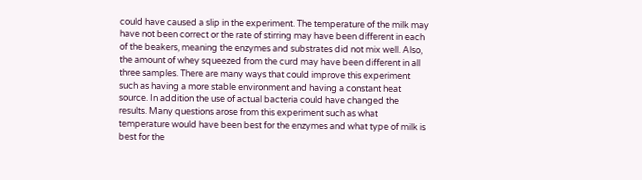could have caused a slip in the experiment. The temperature of the milk may have not been correct or the rate of stirring may have been different in each of the beakers, meaning the enzymes and substrates did not mix well. Also, the amount of whey squeezed from the curd may have been different in all three samples. There are many ways that could improve this experiment such as having a more stable environment and having a constant heat source. In addition the use of actual bacteria could have changed the results. Many questions arose from this experiment such as what temperature would have been best for the enzymes and what type of milk is best for the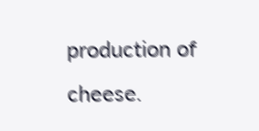production of cheese.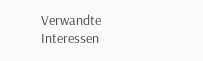Verwandte Interessen